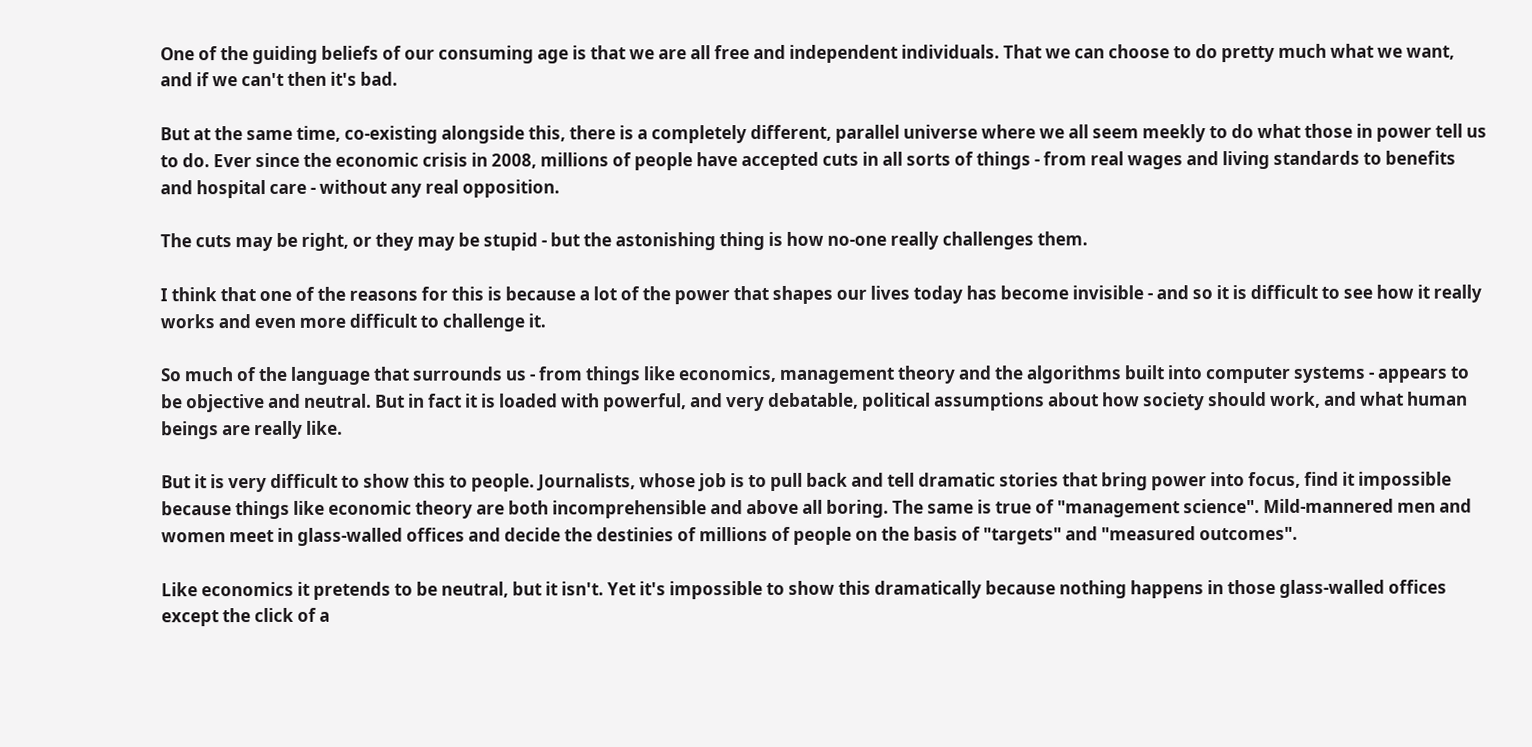One of the guiding beliefs of our consuming age is that we are all free and independent individuals. That we can choose to do pretty much what we want, and if we can't then it's bad.

But at the same time, co-existing alongside this, there is a completely different, parallel universe where we all seem meekly to do what those in power tell us to do. Ever since the economic crisis in 2008, millions of people have accepted cuts in all sorts of things - from real wages and living standards to benefits and hospital care - without any real opposition.

The cuts may be right, or they may be stupid - but the astonishing thing is how no-one really challenges them.

I think that one of the reasons for this is because a lot of the power that shapes our lives today has become invisible - and so it is difficult to see how it really works and even more difficult to challenge it.

So much of the language that surrounds us - from things like economics, management theory and the algorithms built into computer systems - appears to be objective and neutral. But in fact it is loaded with powerful, and very debatable, political assumptions about how society should work, and what human beings are really like.

But it is very difficult to show this to people. Journalists, whose job is to pull back and tell dramatic stories that bring power into focus, find it impossible because things like economic theory are both incomprehensible and above all boring. The same is true of "management science". Mild-mannered men and women meet in glass-walled offices and decide the destinies of millions of people on the basis of "targets" and "measured outcomes".

Like economics it pretends to be neutral, but it isn't. Yet it's impossible to show this dramatically because nothing happens in those glass-walled offices except the click of a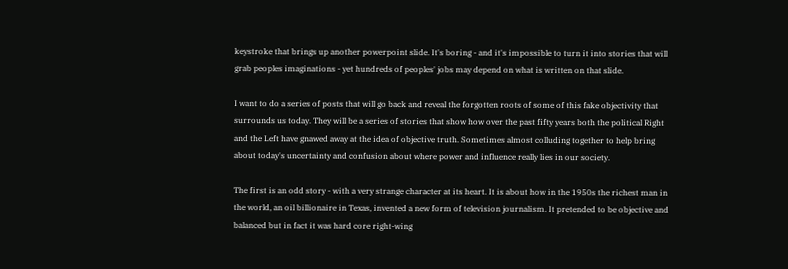keystroke that brings up another powerpoint slide. It's boring - and it's impossible to turn it into stories that will grab peoples imaginations - yet hundreds of peoples' jobs may depend on what is written on that slide.

I want to do a series of posts that will go back and reveal the forgotten roots of some of this fake objectivity that surrounds us today. They will be a series of stories that show how over the past fifty years both the political Right and the Left have gnawed away at the idea of objective truth. Sometimes almost colluding together to help bring about today's uncertainty and confusion about where power and influence really lies in our society.

The first is an odd story - with a very strange character at its heart. It is about how in the 1950s the richest man in the world, an oil billionaire in Texas, invented a new form of television journalism. It pretended to be objective and balanced but in fact it was hard core right-wing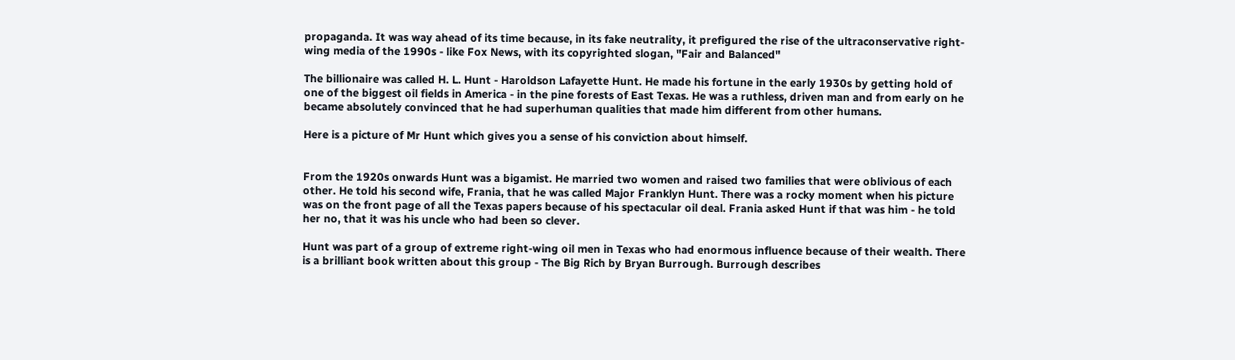propaganda. It was way ahead of its time because, in its fake neutrality, it prefigured the rise of the ultraconservative right-wing media of the 1990s - like Fox News, with its copyrighted slogan, "Fair and Balanced"

The billionaire was called H. L. Hunt - Haroldson Lafayette Hunt. He made his fortune in the early 1930s by getting hold of one of the biggest oil fields in America - in the pine forests of East Texas. He was a ruthless, driven man and from early on he became absolutely convinced that he had superhuman qualities that made him different from other humans.

Here is a picture of Mr Hunt which gives you a sense of his conviction about himself.


From the 1920s onwards Hunt was a bigamist. He married two women and raised two families that were oblivious of each other. He told his second wife, Frania, that he was called Major Franklyn Hunt. There was a rocky moment when his picture was on the front page of all the Texas papers because of his spectacular oil deal. Frania asked Hunt if that was him - he told her no, that it was his uncle who had been so clever.

Hunt was part of a group of extreme right-wing oil men in Texas who had enormous influence because of their wealth. There is a brilliant book written about this group - The Big Rich by Bryan Burrough. Burrough describes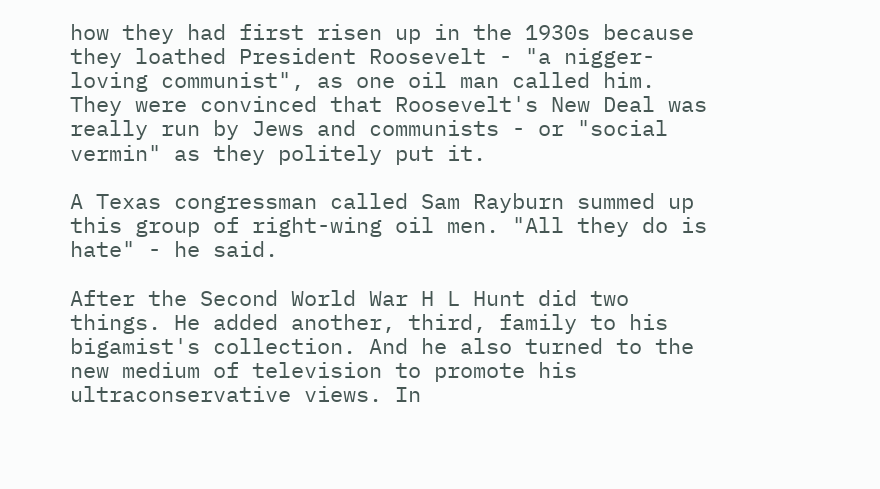how they had first risen up in the 1930s because they loathed President Roosevelt - "a nigger-loving communist", as one oil man called him. They were convinced that Roosevelt's New Deal was really run by Jews and communists - or "social vermin" as they politely put it.

A Texas congressman called Sam Rayburn summed up this group of right-wing oil men. "All they do is hate" - he said.

After the Second World War H L Hunt did two things. He added another, third, family to his bigamist's collection. And he also turned to the new medium of television to promote his ultraconservative views. In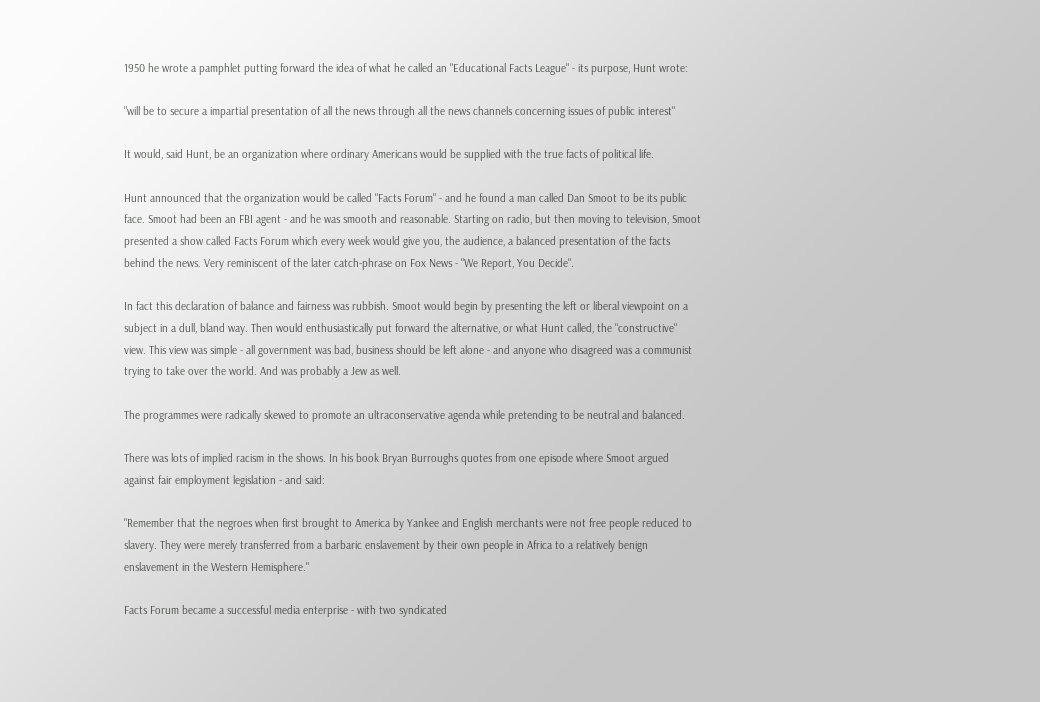1950 he wrote a pamphlet putting forward the idea of what he called an "Educational Facts League" - its purpose, Hunt wrote:

"will be to secure a impartial presentation of all the news through all the news channels concerning issues of public interest"

It would, said Hunt, be an organization where ordinary Americans would be supplied with the true facts of political life.

Hunt announced that the organization would be called "Facts Forum" - and he found a man called Dan Smoot to be its public face. Smoot had been an FBI agent - and he was smooth and reasonable. Starting on radio, but then moving to television, Smoot presented a show called Facts Forum which every week would give you, the audience, a balanced presentation of the facts behind the news. Very reminiscent of the later catch-phrase on Fox News - "We Report, You Decide".

In fact this declaration of balance and fairness was rubbish. Smoot would begin by presenting the left or liberal viewpoint on a subject in a dull, bland way. Then would enthusiastically put forward the alternative, or what Hunt called, the "constructive" view. This view was simple - all government was bad, business should be left alone - and anyone who disagreed was a communist trying to take over the world. And was probably a Jew as well.

The programmes were radically skewed to promote an ultraconservative agenda while pretending to be neutral and balanced.

There was lots of implied racism in the shows. In his book Bryan Burroughs quotes from one episode where Smoot argued against fair employment legislation - and said:

"Remember that the negroes when first brought to America by Yankee and English merchants were not free people reduced to slavery. They were merely transferred from a barbaric enslavement by their own people in Africa to a relatively benign enslavement in the Western Hemisphere."

Facts Forum became a successful media enterprise - with two syndicated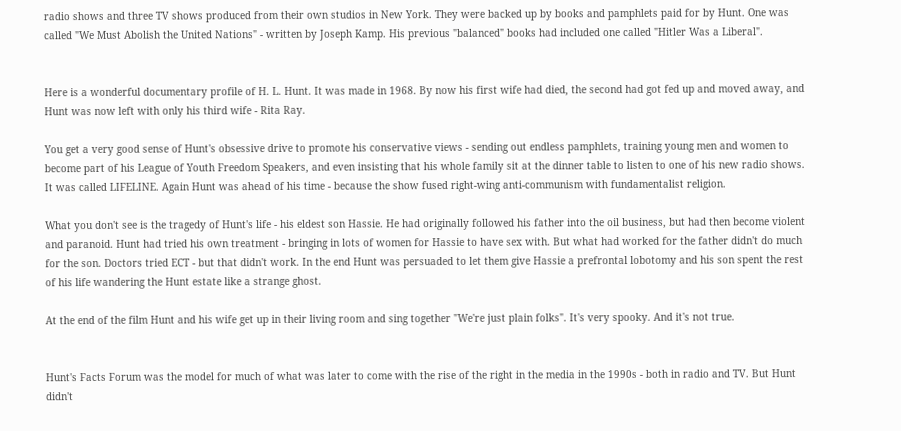radio shows and three TV shows produced from their own studios in New York. They were backed up by books and pamphlets paid for by Hunt. One was called "We Must Abolish the United Nations" - written by Joseph Kamp. His previous "balanced" books had included one called "Hitler Was a Liberal".


Here is a wonderful documentary profile of H. L. Hunt. It was made in 1968. By now his first wife had died, the second had got fed up and moved away, and Hunt was now left with only his third wife - Rita Ray.

You get a very good sense of Hunt's obsessive drive to promote his conservative views - sending out endless pamphlets, training young men and women to become part of his League of Youth Freedom Speakers, and even insisting that his whole family sit at the dinner table to listen to one of his new radio shows. It was called LIFELINE. Again Hunt was ahead of his time - because the show fused right-wing anti-communism with fundamentalist religion.

What you don't see is the tragedy of Hunt's life - his eldest son Hassie. He had originally followed his father into the oil business, but had then become violent and paranoid. Hunt had tried his own treatment - bringing in lots of women for Hassie to have sex with. But what had worked for the father didn't do much for the son. Doctors tried ECT - but that didn't work. In the end Hunt was persuaded to let them give Hassie a prefrontal lobotomy and his son spent the rest of his life wandering the Hunt estate like a strange ghost.

At the end of the film Hunt and his wife get up in their living room and sing together "We're just plain folks". It's very spooky. And it's not true.


Hunt's Facts Forum was the model for much of what was later to come with the rise of the right in the media in the 1990s - both in radio and TV. But Hunt didn't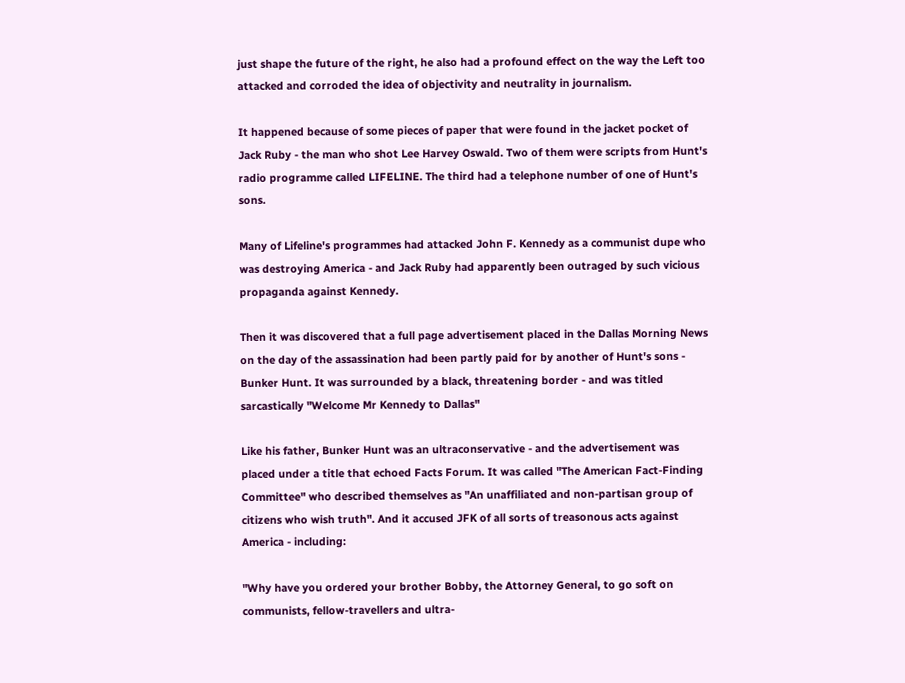just shape the future of the right, he also had a profound effect on the way the Left too attacked and corroded the idea of objectivity and neutrality in journalism.

It happened because of some pieces of paper that were found in the jacket pocket of Jack Ruby - the man who shot Lee Harvey Oswald. Two of them were scripts from Hunt's radio programme called LIFELINE. The third had a telephone number of one of Hunt's sons.

Many of Lifeline's programmes had attacked John F. Kennedy as a communist dupe who was destroying America - and Jack Ruby had apparently been outraged by such vicious propaganda against Kennedy.

Then it was discovered that a full page advertisement placed in the Dallas Morning News on the day of the assassination had been partly paid for by another of Hunt's sons - Bunker Hunt. It was surrounded by a black, threatening border - and was titled sarcastically "Welcome Mr Kennedy to Dallas"

Like his father, Bunker Hunt was an ultraconservative - and the advertisement was placed under a title that echoed Facts Forum. It was called "The American Fact-Finding Committee" who described themselves as "An unaffiliated and non-partisan group of citizens who wish truth". And it accused JFK of all sorts of treasonous acts against America - including:

"Why have you ordered your brother Bobby, the Attorney General, to go soft on communists, fellow-travellers and ultra-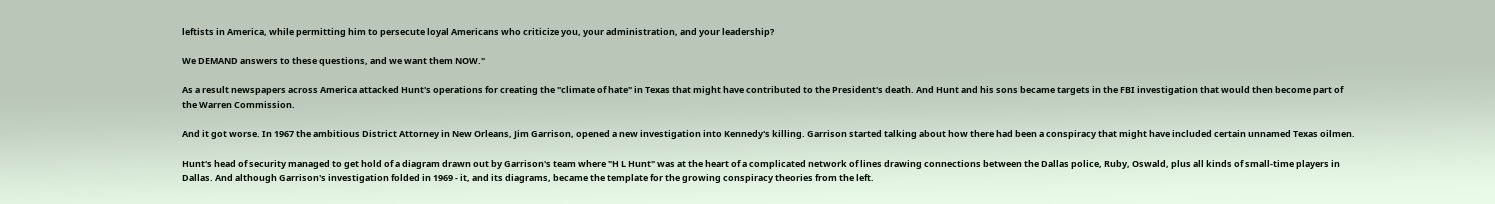leftists in America, while permitting him to persecute loyal Americans who criticize you, your administration, and your leadership?

We DEMAND answers to these questions, and we want them NOW."

As a result newspapers across America attacked Hunt's operations for creating the "climate of hate" in Texas that might have contributed to the President's death. And Hunt and his sons became targets in the FBI investigation that would then become part of the Warren Commission.

And it got worse. In 1967 the ambitious District Attorney in New Orleans, Jim Garrison, opened a new investigation into Kennedy's killing. Garrison started talking about how there had been a conspiracy that might have included certain unnamed Texas oilmen.

Hunt's head of security managed to get hold of a diagram drawn out by Garrison's team where "H L Hunt" was at the heart of a complicated network of lines drawing connections between the Dallas police, Ruby, Oswald, plus all kinds of small-time players in Dallas. And although Garrison's investigation folded in 1969 - it, and its diagrams, became the template for the growing conspiracy theories from the left.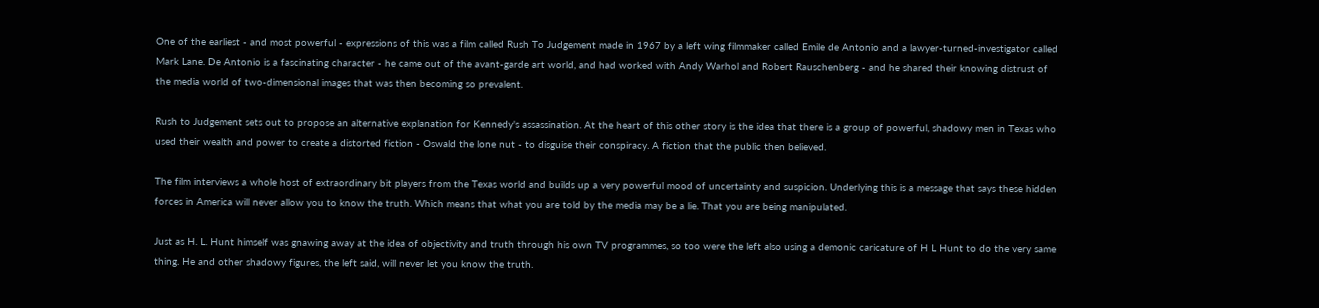One of the earliest - and most powerful - expressions of this was a film called Rush To Judgement made in 1967 by a left wing filmmaker called Emile de Antonio and a lawyer-turned-investigator called Mark Lane. De Antonio is a fascinating character - he came out of the avant-garde art world, and had worked with Andy Warhol and Robert Rauschenberg - and he shared their knowing distrust of the media world of two-dimensional images that was then becoming so prevalent.

Rush to Judgement sets out to propose an alternative explanation for Kennedy's assassination. At the heart of this other story is the idea that there is a group of powerful, shadowy men in Texas who used their wealth and power to create a distorted fiction - Oswald the lone nut - to disguise their conspiracy. A fiction that the public then believed.

The film interviews a whole host of extraordinary bit players from the Texas world and builds up a very powerful mood of uncertainty and suspicion. Underlying this is a message that says these hidden forces in America will never allow you to know the truth. Which means that what you are told by the media may be a lie. That you are being manipulated.

Just as H. L. Hunt himself was gnawing away at the idea of objectivity and truth through his own TV programmes, so too were the left also using a demonic caricature of H L Hunt to do the very same thing. He and other shadowy figures, the left said, will never let you know the truth.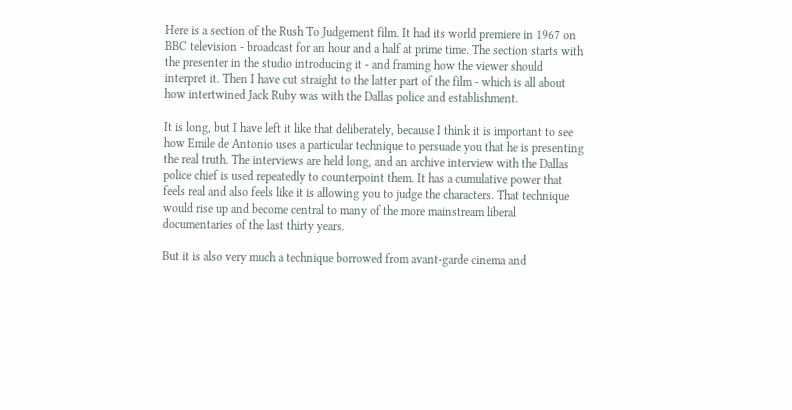Here is a section of the Rush To Judgement film. It had its world premiere in 1967 on BBC television - broadcast for an hour and a half at prime time. The section starts with the presenter in the studio introducing it - and framing how the viewer should interpret it. Then I have cut straight to the latter part of the film - which is all about how intertwined Jack Ruby was with the Dallas police and establishment.

It is long, but I have left it like that deliberately, because I think it is important to see how Emile de Antonio uses a particular technique to persuade you that he is presenting the real truth. The interviews are held long, and an archive interview with the Dallas police chief is used repeatedly to counterpoint them. It has a cumulative power that feels real and also feels like it is allowing you to judge the characters. That technique would rise up and become central to many of the more mainstream liberal documentaries of the last thirty years.

But it is also very much a technique borrowed from avant-garde cinema and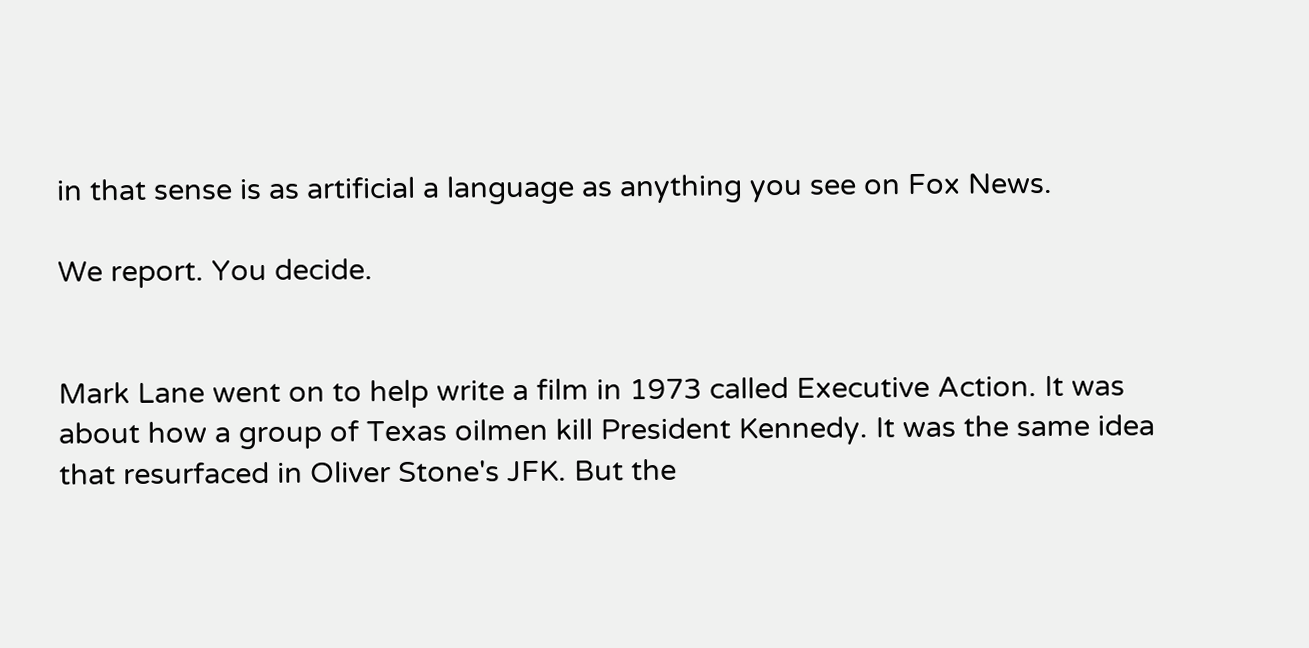in that sense is as artificial a language as anything you see on Fox News.

We report. You decide.


Mark Lane went on to help write a film in 1973 called Executive Action. It was about how a group of Texas oilmen kill President Kennedy. It was the same idea that resurfaced in Oliver Stone's JFK. But the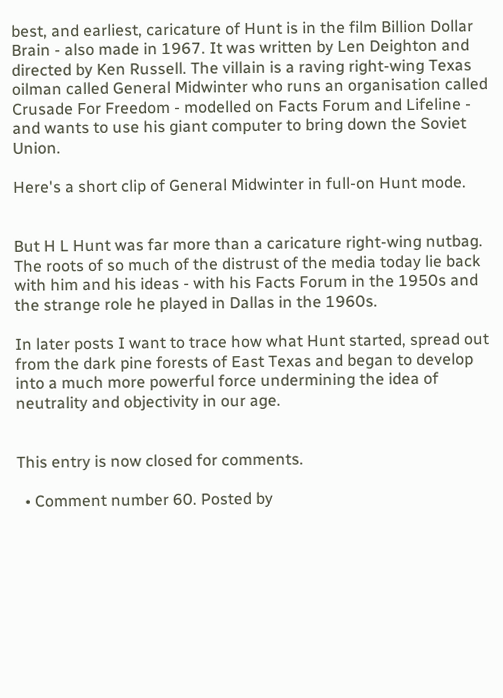best, and earliest, caricature of Hunt is in the film Billion Dollar Brain - also made in 1967. It was written by Len Deighton and directed by Ken Russell. The villain is a raving right-wing Texas oilman called General Midwinter who runs an organisation called Crusade For Freedom - modelled on Facts Forum and Lifeline - and wants to use his giant computer to bring down the Soviet Union.

Here's a short clip of General Midwinter in full-on Hunt mode.


But H L Hunt was far more than a caricature right-wing nutbag. The roots of so much of the distrust of the media today lie back with him and his ideas - with his Facts Forum in the 1950s and the strange role he played in Dallas in the 1960s.

In later posts I want to trace how what Hunt started, spread out from the dark pine forests of East Texas and began to develop into a much more powerful force undermining the idea of neutrality and objectivity in our age.


This entry is now closed for comments.

  • Comment number 60. Posted by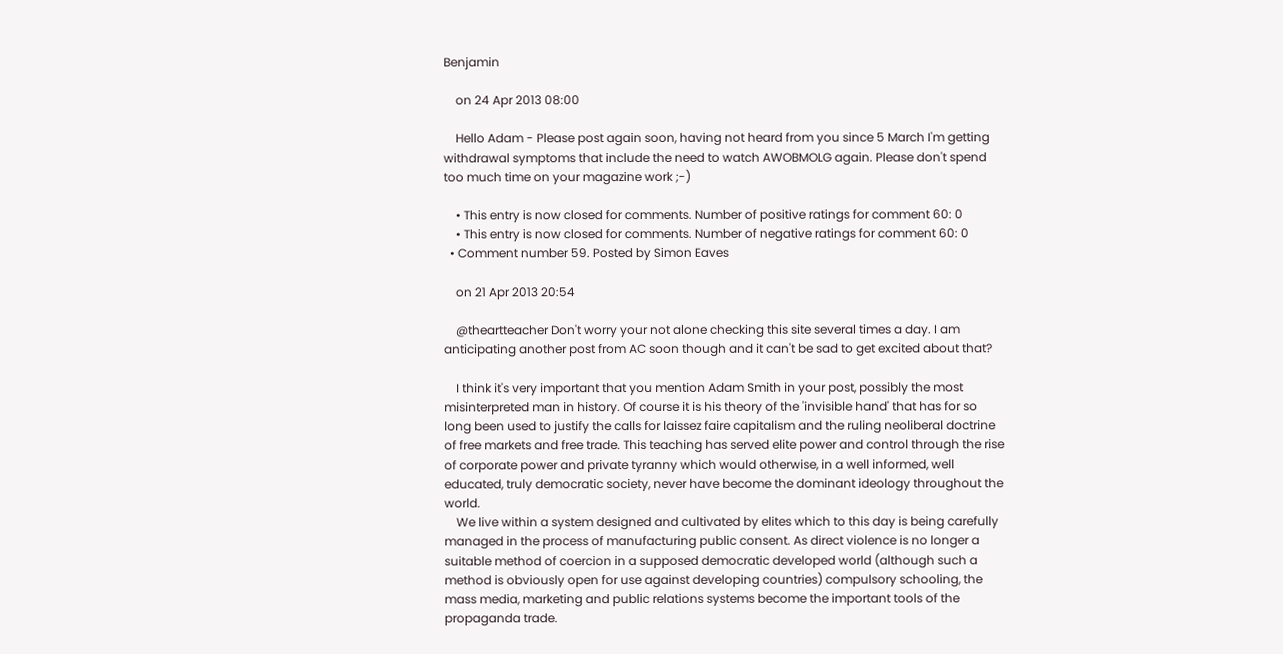Benjamin

    on 24 Apr 2013 08:00

    Hello Adam - Please post again soon, having not heard from you since 5 March I'm getting withdrawal symptoms that include the need to watch AWOBMOLG again. Please don't spend too much time on your magazine work ;-)

    • This entry is now closed for comments. Number of positive ratings for comment 60: 0
    • This entry is now closed for comments. Number of negative ratings for comment 60: 0
  • Comment number 59. Posted by Simon Eaves

    on 21 Apr 2013 20:54

    @theartteacher Don't worry your not alone checking this site several times a day. I am anticipating another post from AC soon though and it can't be sad to get excited about that?

    I think it's very important that you mention Adam Smith in your post, possibly the most misinterpreted man in history. Of course it is his theory of the 'invisible hand' that has for so long been used to justify the calls for laissez faire capitalism and the ruling neoliberal doctrine of free markets and free trade. This teaching has served elite power and control through the rise of corporate power and private tyranny which would otherwise, in a well informed, well educated, truly democratic society, never have become the dominant ideology throughout the world.
    We live within a system designed and cultivated by elites which to this day is being carefully managed in the process of manufacturing public consent. As direct violence is no longer a suitable method of coercion in a supposed democratic developed world (although such a method is obviously open for use against developing countries) compulsory schooling, the mass media, marketing and public relations systems become the important tools of the propaganda trade.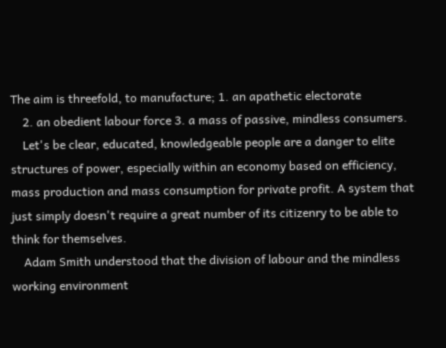The aim is threefold, to manufacture; 1. an apathetic electorate
    2. an obedient labour force 3. a mass of passive, mindless consumers.
    Let's be clear, educated, knowledgeable people are a danger to elite structures of power, especially within an economy based on efficiency, mass production and mass consumption for private profit. A system that just simply doesn't require a great number of its citizenry to be able to think for themselves.
    Adam Smith understood that the division of labour and the mindless working environment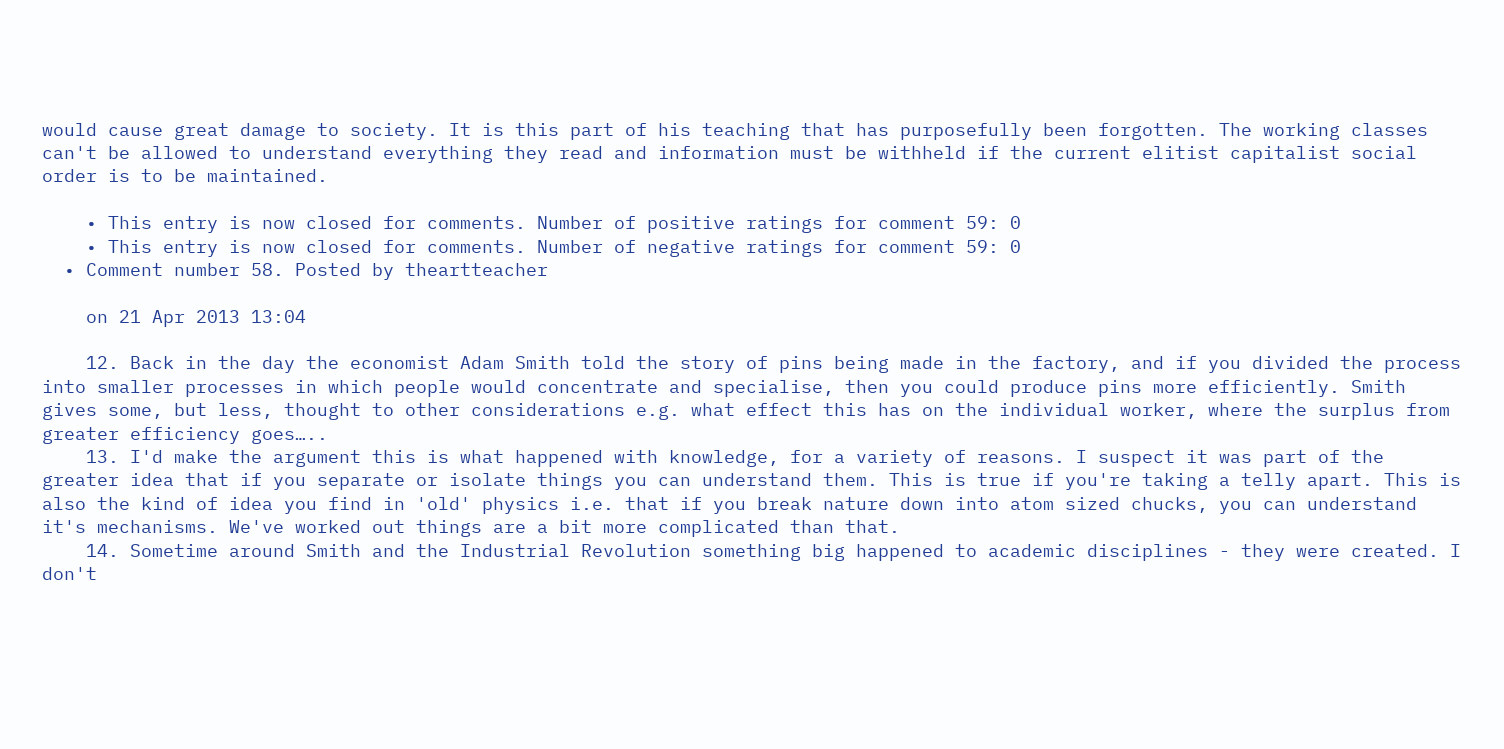would cause great damage to society. It is this part of his teaching that has purposefully been forgotten. The working classes can't be allowed to understand everything they read and information must be withheld if the current elitist capitalist social order is to be maintained.

    • This entry is now closed for comments. Number of positive ratings for comment 59: 0
    • This entry is now closed for comments. Number of negative ratings for comment 59: 0
  • Comment number 58. Posted by theartteacher

    on 21 Apr 2013 13:04

    12. Back in the day the economist Adam Smith told the story of pins being made in the factory, and if you divided the process into smaller processes in which people would concentrate and specialise, then you could produce pins more efficiently. Smith gives some, but less, thought to other considerations e.g. what effect this has on the individual worker, where the surplus from greater efficiency goes…..
    13. I'd make the argument this is what happened with knowledge, for a variety of reasons. I suspect it was part of the greater idea that if you separate or isolate things you can understand them. This is true if you're taking a telly apart. This is also the kind of idea you find in 'old' physics i.e. that if you break nature down into atom sized chucks, you can understand it's mechanisms. We've worked out things are a bit more complicated than that.
    14. Sometime around Smith and the Industrial Revolution something big happened to academic disciplines - they were created. I don't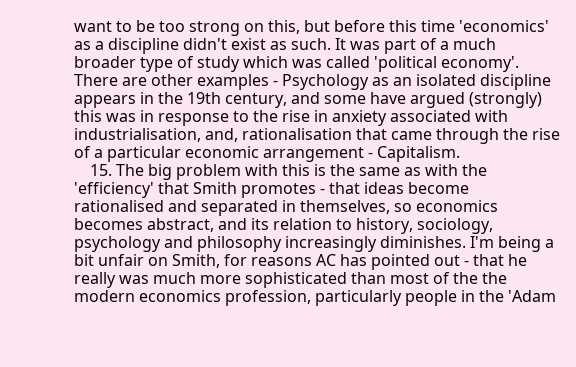want to be too strong on this, but before this time 'economics' as a discipline didn't exist as such. It was part of a much broader type of study which was called 'political economy'. There are other examples - Psychology as an isolated discipline appears in the 19th century, and some have argued (strongly) this was in response to the rise in anxiety associated with industrialisation, and, rationalisation that came through the rise of a particular economic arrangement - Capitalism.
    15. The big problem with this is the same as with the 'efficiency' that Smith promotes - that ideas become rationalised and separated in themselves, so economics becomes abstract, and its relation to history, sociology, psychology and philosophy increasingly diminishes. I'm being a bit unfair on Smith, for reasons AC has pointed out - that he really was much more sophisticated than most of the the modern economics profession, particularly people in the 'Adam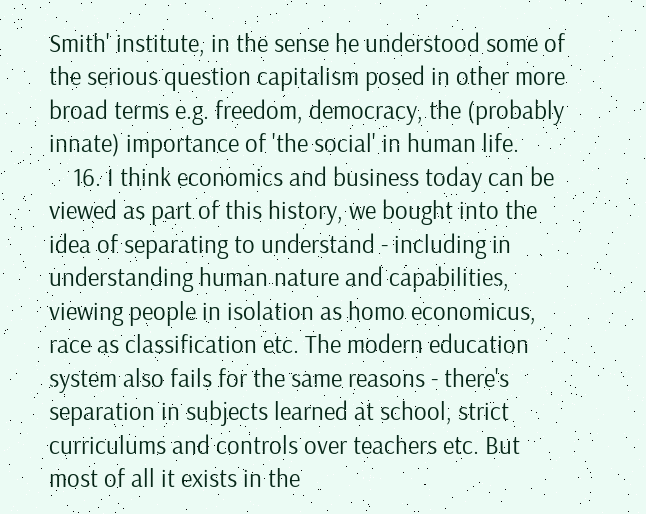Smith' institute, in the sense he understood some of the serious question capitalism posed in other more broad terms e.g. freedom, democracy, the (probably innate) importance of 'the social' in human life.
    16. I think economics and business today can be viewed as part of this history, we bought into the idea of separating to understand - including in understanding human nature and capabilities, viewing people in isolation as homo economicus, race as classification etc. The modern education system also fails for the same reasons - there's separation in subjects learned at school, strict curriculums and controls over teachers etc. But most of all it exists in the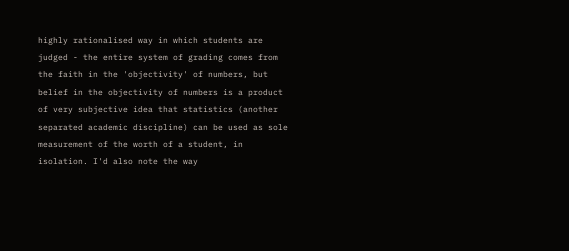highly rationalised way in which students are judged - the entire system of grading comes from the faith in the 'objectivity' of numbers, but belief in the objectivity of numbers is a product of very subjective idea that statistics (another separated academic discipline) can be used as sole measurement of the worth of a student, in isolation. I'd also note the way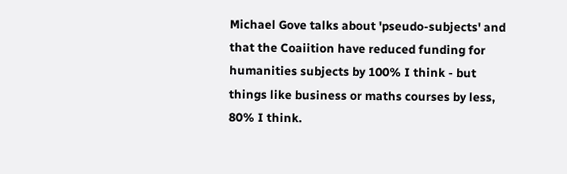Michael Gove talks about 'pseudo-subjects' and that the Coaiition have reduced funding for humanities subjects by 100% I think - but things like business or maths courses by less, 80% I think.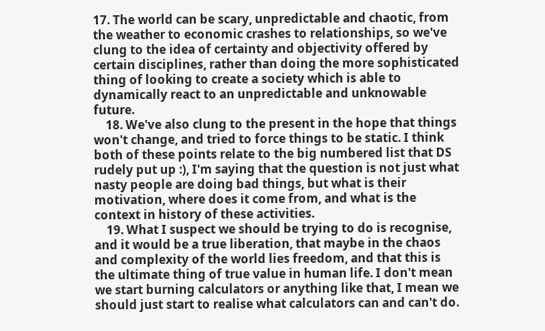17. The world can be scary, unpredictable and chaotic, from the weather to economic crashes to relationships, so we've clung to the idea of certainty and objectivity offered by certain disciplines, rather than doing the more sophisticated thing of looking to create a society which is able to dynamically react to an unpredictable and unknowable future.
    18. We've also clung to the present in the hope that things won't change, and tried to force things to be static. I think both of these points relate to the big numbered list that DS rudely put up :), I'm saying that the question is not just what nasty people are doing bad things, but what is their motivation, where does it come from, and what is the context in history of these activities.
    19. What I suspect we should be trying to do is recognise, and it would be a true liberation, that maybe in the chaos and complexity of the world lies freedom, and that this is the ultimate thing of true value in human life. I don't mean we start burning calculators or anything like that, I mean we should just start to realise what calculators can and can't do.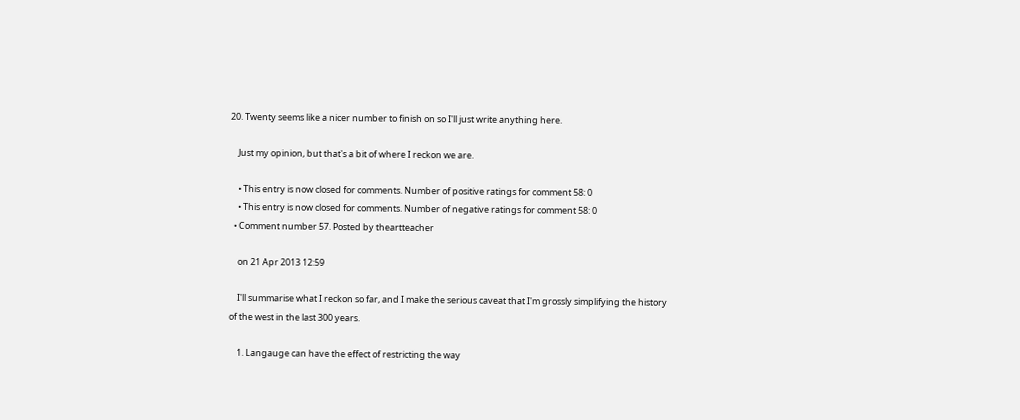20. Twenty seems like a nicer number to finish on so I'll just write anything here.

    Just my opinion, but that's a bit of where I reckon we are.

    • This entry is now closed for comments. Number of positive ratings for comment 58: 0
    • This entry is now closed for comments. Number of negative ratings for comment 58: 0
  • Comment number 57. Posted by theartteacher

    on 21 Apr 2013 12:59

    I'll summarise what I reckon so far, and I make the serious caveat that I'm grossly simplifying the history of the west in the last 300 years.

    1. Langauge can have the effect of restricting the way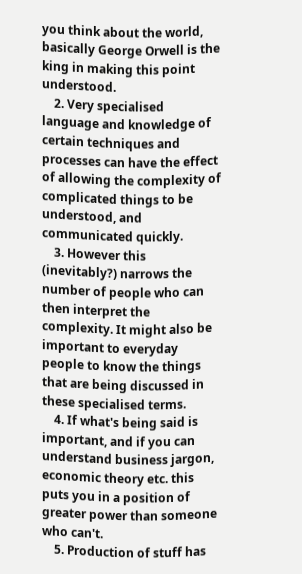you think about the world, basically George Orwell is the king in making this point understood.
    2. Very specialised language and knowledge of certain techniques and processes can have the effect of allowing the complexity of complicated things to be understood, and communicated quickly.
    3. However this (inevitably?) narrows the number of people who can then interpret the complexity. It might also be important to everyday people to know the things that are being discussed in these specialised terms.
    4. If what's being said is important, and if you can understand business jargon, economic theory etc. this puts you in a position of greater power than someone who can't.
    5. Production of stuff has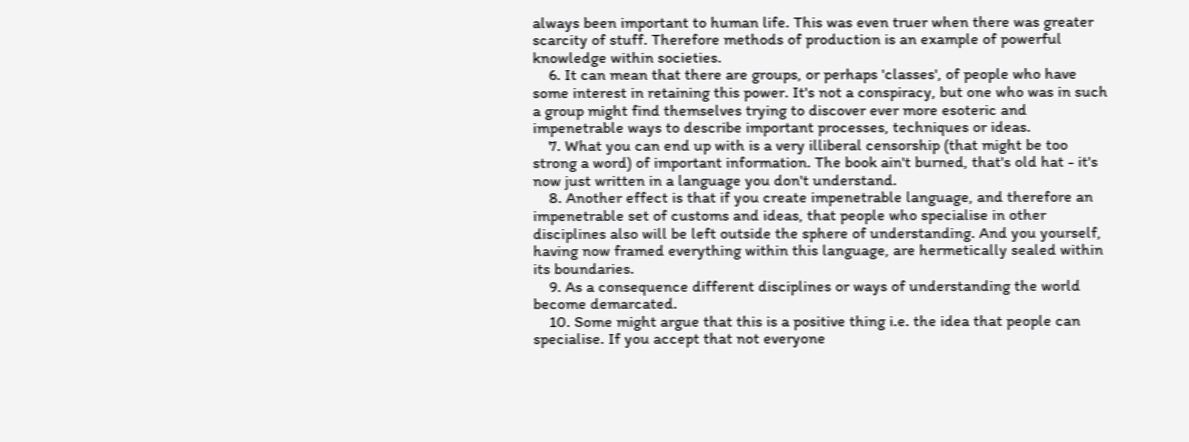always been important to human life. This was even truer when there was greater scarcity of stuff. Therefore methods of production is an example of powerful knowledge within societies.
    6. It can mean that there are groups, or perhaps 'classes', of people who have some interest in retaining this power. It's not a conspiracy, but one who was in such a group might find themselves trying to discover ever more esoteric and impenetrable ways to describe important processes, techniques or ideas.
    7. What you can end up with is a very illiberal censorship (that might be too strong a word) of important information. The book ain't burned, that's old hat - it's now just written in a language you don't understand.
    8. Another effect is that if you create impenetrable language, and therefore an impenetrable set of customs and ideas, that people who specialise in other disciplines also will be left outside the sphere of understanding. And you yourself, having now framed everything within this language, are hermetically sealed within its boundaries.
    9. As a consequence different disciplines or ways of understanding the world become demarcated.
    10. Some might argue that this is a positive thing i.e. the idea that people can specialise. If you accept that not everyone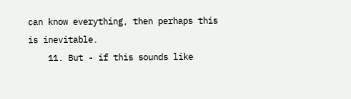can know everything, then perhaps this is inevitable.
    11. But - if this sounds like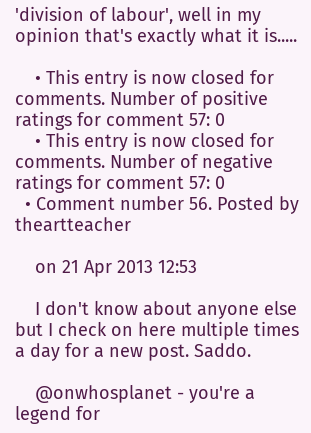'division of labour', well in my opinion that's exactly what it is.....

    • This entry is now closed for comments. Number of positive ratings for comment 57: 0
    • This entry is now closed for comments. Number of negative ratings for comment 57: 0
  • Comment number 56. Posted by theartteacher

    on 21 Apr 2013 12:53

    I don't know about anyone else but I check on here multiple times a day for a new post. Saddo.

    @onwhosplanet - you're a legend for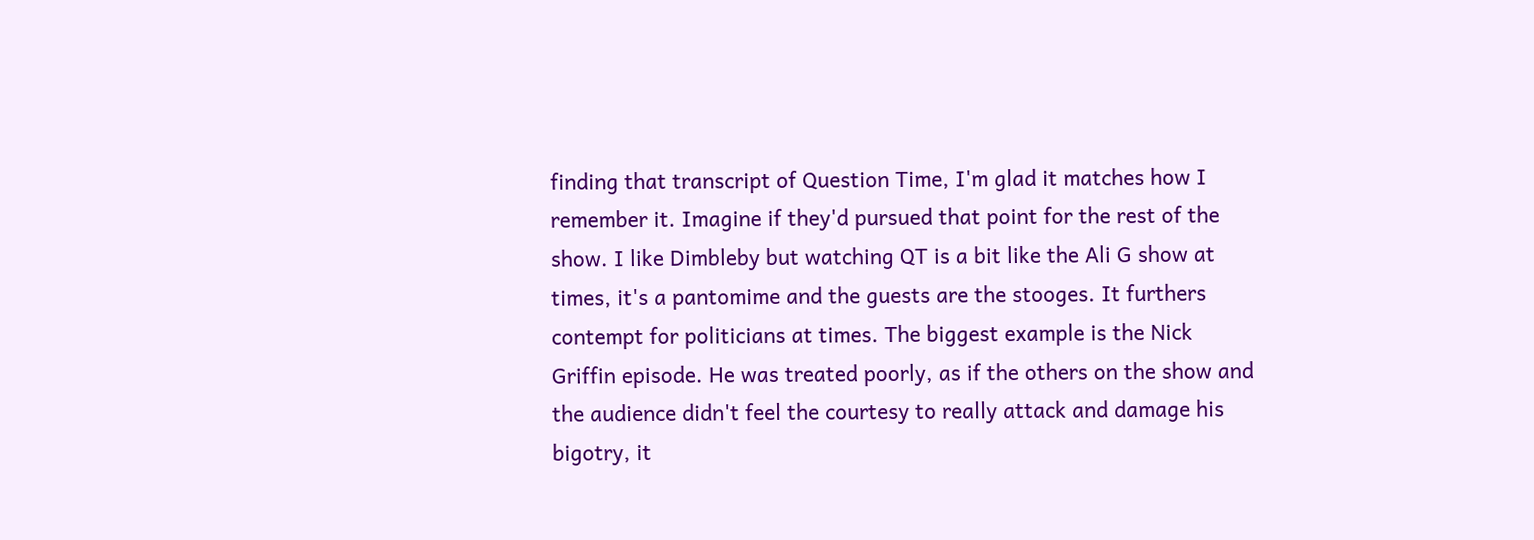finding that transcript of Question Time, I'm glad it matches how I remember it. Imagine if they'd pursued that point for the rest of the show. I like Dimbleby but watching QT is a bit like the Ali G show at times, it's a pantomime and the guests are the stooges. It furthers contempt for politicians at times. The biggest example is the Nick Griffin episode. He was treated poorly, as if the others on the show and the audience didn't feel the courtesy to really attack and damage his bigotry, it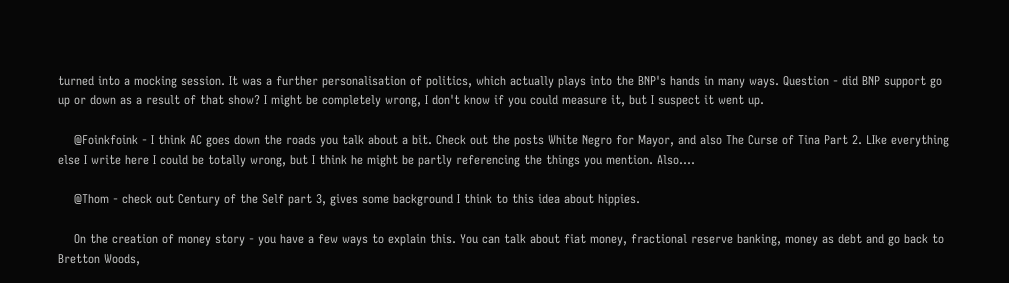turned into a mocking session. It was a further personalisation of politics, which actually plays into the BNP's hands in many ways. Question - did BNP support go up or down as a result of that show? I might be completely wrong, I don't know if you could measure it, but I suspect it went up.

    @Foinkfoink - I think AC goes down the roads you talk about a bit. Check out the posts White Negro for Mayor, and also The Curse of Tina Part 2. LIke everything else I write here I could be totally wrong, but I think he might be partly referencing the things you mention. Also….

    @Thom - check out Century of the Self part 3, gives some background I think to this idea about hippies.

    On the creation of money story - you have a few ways to explain this. You can talk about fiat money, fractional reserve banking, money as debt and go back to Bretton Woods,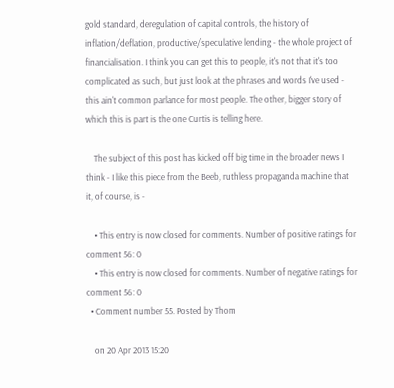gold standard, deregulation of capital controls, the history of inflation/deflation, productive/speculative lending - the whole project of financialisation. I think you can get this to people, it's not that it's too complicated as such, but just look at the phrases and words I've used - this ain't common parlance for most people. The other, bigger story of which this is part is the one Curtis is telling here.

    The subject of this post has kicked off big time in the broader news I think - I like this piece from the Beeb, ruthless propaganda machine that it, of course, is -

    • This entry is now closed for comments. Number of positive ratings for comment 56: 0
    • This entry is now closed for comments. Number of negative ratings for comment 56: 0
  • Comment number 55. Posted by Thom

    on 20 Apr 2013 15:20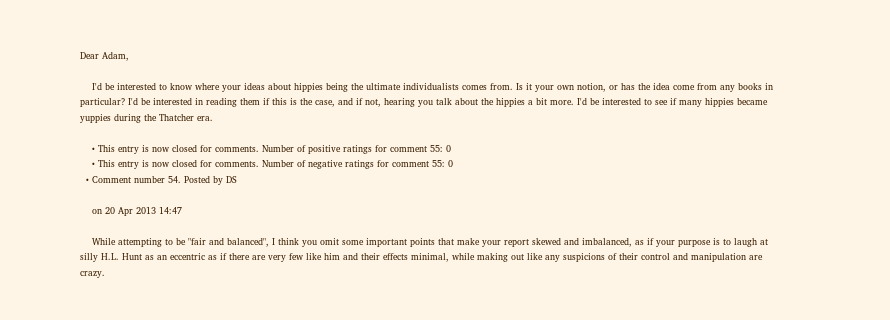Dear Adam,

    I'd be interested to know where your ideas about hippies being the ultimate individualists comes from. Is it your own notion, or has the idea come from any books in particular? I'd be interested in reading them if this is the case, and if not, hearing you talk about the hippies a bit more. I'd be interested to see if many hippies became yuppies during the Thatcher era.

    • This entry is now closed for comments. Number of positive ratings for comment 55: 0
    • This entry is now closed for comments. Number of negative ratings for comment 55: 0
  • Comment number 54. Posted by DS

    on 20 Apr 2013 14:47

    While attempting to be "fair and balanced", I think you omit some important points that make your report skewed and imbalanced, as if your purpose is to laugh at silly H.L. Hunt as an eccentric as if there are very few like him and their effects minimal, while making out like any suspicions of their control and manipulation are crazy.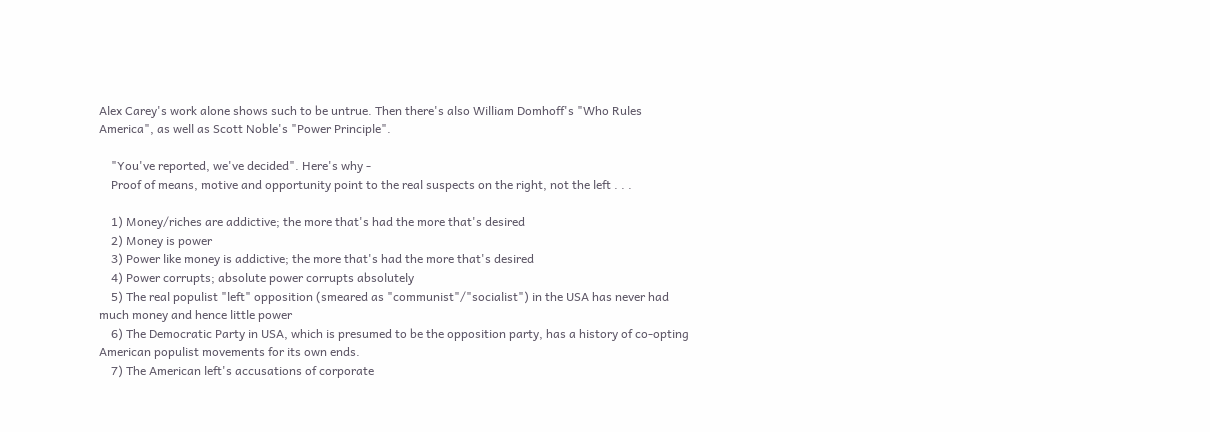Alex Carey's work alone shows such to be untrue. Then there's also William Domhoff's "Who Rules America", as well as Scott Noble's "Power Principle".

    "You've reported, we've decided". Here's why -
    Proof of means, motive and opportunity point to the real suspects on the right, not the left . . .

    1) Money/riches are addictive; the more that's had the more that's desired
    2) Money is power
    3) Power like money is addictive; the more that's had the more that's desired
    4) Power corrupts; absolute power corrupts absolutely
    5) The real populist "left" opposition (smeared as "communist"/"socialist") in the USA has never had much money and hence little power
    6) The Democratic Party in USA, which is presumed to be the opposition party, has a history of co-opting American populist movements for its own ends.
    7) The American left's accusations of corporate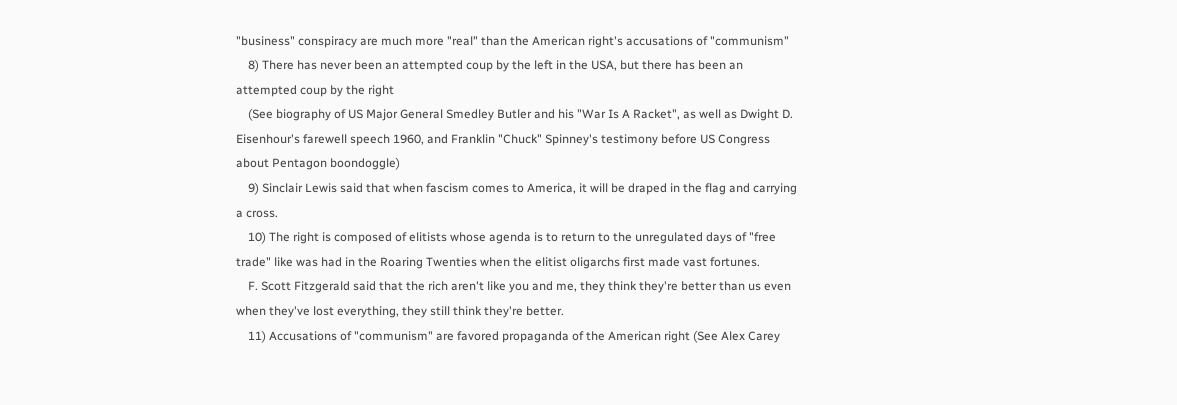"business" conspiracy are much more "real" than the American right's accusations of "communism"
    8) There has never been an attempted coup by the left in the USA, but there has been an attempted coup by the right
    (See biography of US Major General Smedley Butler and his "War Is A Racket", as well as Dwight D. Eisenhour's farewell speech 1960, and Franklin "Chuck" Spinney's testimony before US Congress about Pentagon boondoggle)
    9) Sinclair Lewis said that when fascism comes to America, it will be draped in the flag and carrying a cross.
    10) The right is composed of elitists whose agenda is to return to the unregulated days of "free trade" like was had in the Roaring Twenties when the elitist oligarchs first made vast fortunes.
    F. Scott Fitzgerald said that the rich aren't like you and me, they think they're better than us even when they've lost everything, they still think they're better.
    11) Accusations of "communism" are favored propaganda of the American right (See Alex Carey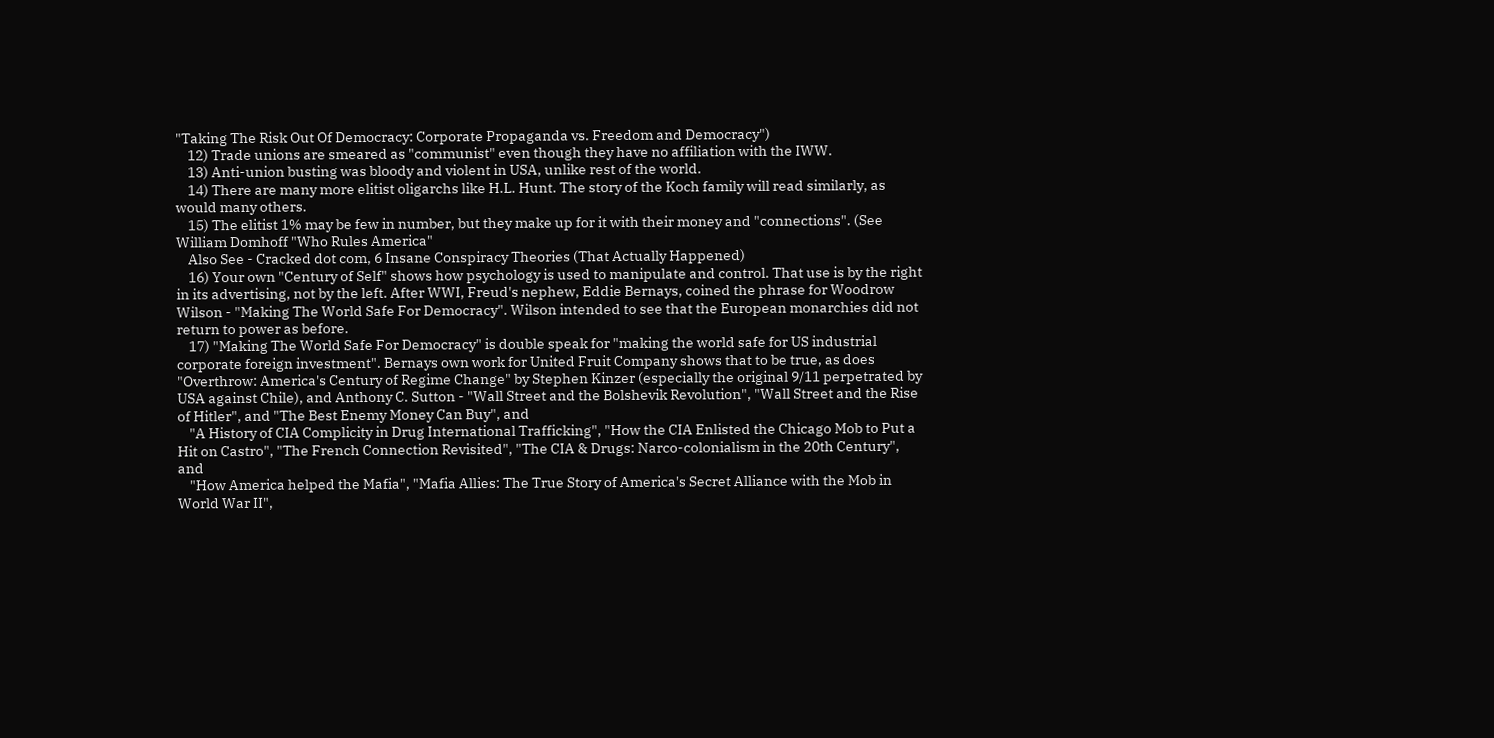"Taking The Risk Out Of Democracy: Corporate Propaganda vs. Freedom and Democracy")
    12) Trade unions are smeared as "communist" even though they have no affiliation with the IWW.
    13) Anti-union busting was bloody and violent in USA, unlike rest of the world.
    14) There are many more elitist oligarchs like H.L. Hunt. The story of the Koch family will read similarly, as would many others.
    15) The elitist 1% may be few in number, but they make up for it with their money and "connections". (See William Domhoff "Who Rules America"
    Also See - Cracked dot com, 6 Insane Conspiracy Theories (That Actually Happened)
    16) Your own "Century of Self" shows how psychology is used to manipulate and control. That use is by the right in its advertising, not by the left. After WWI, Freud's nephew, Eddie Bernays, coined the phrase for Woodrow Wilson - "Making The World Safe For Democracy". Wilson intended to see that the European monarchies did not return to power as before.
    17) "Making The World Safe For Democracy" is double speak for "making the world safe for US industrial corporate foreign investment". Bernays own work for United Fruit Company shows that to be true, as does "Overthrow: America's Century of Regime Change" by Stephen Kinzer (especially the original 9/11 perpetrated by USA against Chile), and Anthony C. Sutton - "Wall Street and the Bolshevik Revolution", "Wall Street and the Rise of Hitler", and "The Best Enemy Money Can Buy", and
    "A History of CIA Complicity in Drug International Trafficking", "How the CIA Enlisted the Chicago Mob to Put a Hit on Castro", "The French Connection Revisited", "The CIA & Drugs: Narco-colonialism in the 20th Century", and
    "How America helped the Mafia", "Mafia Allies: The True Story of America's Secret Alliance with the Mob in World War II",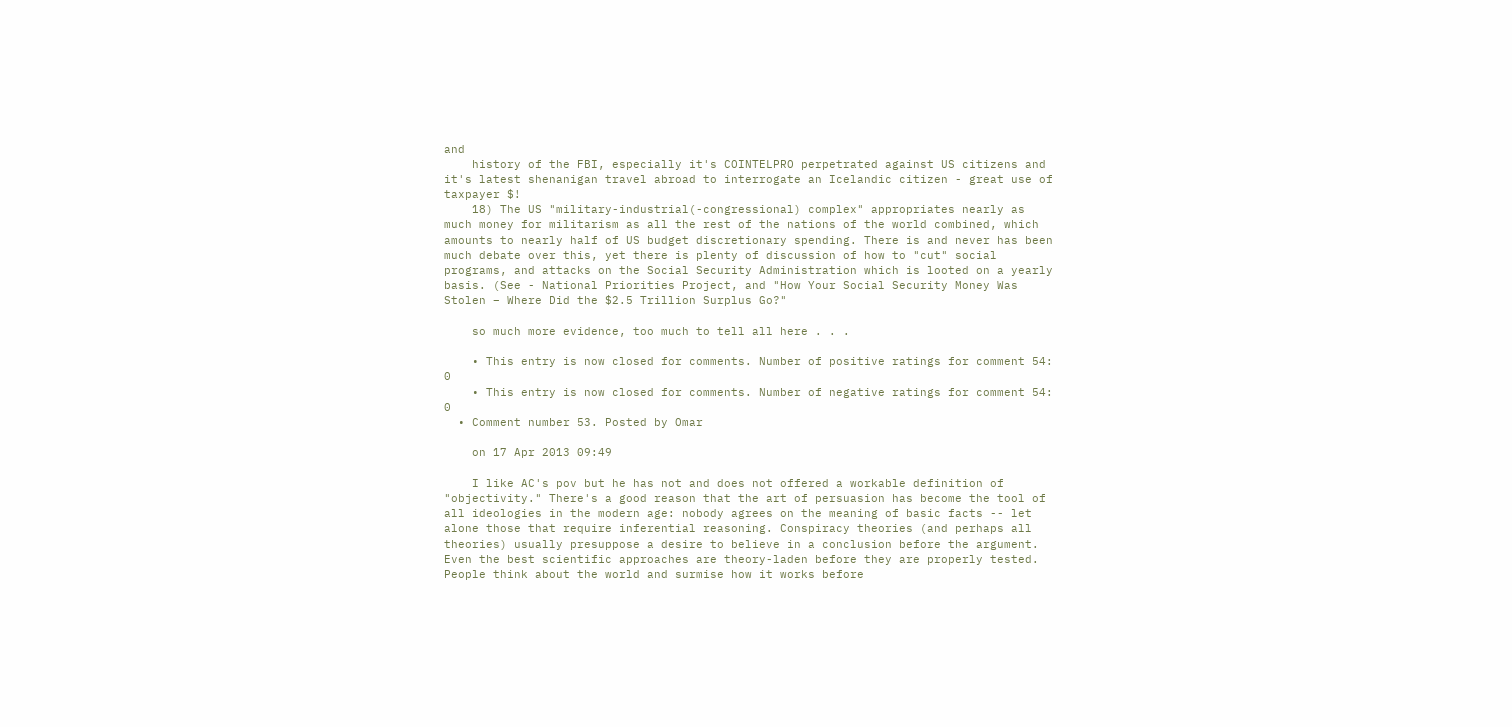and
    history of the FBI, especially it's COINTELPRO perpetrated against US citizens and it's latest shenanigan travel abroad to interrogate an Icelandic citizen - great use of taxpayer $!
    18) The US "military-industrial(-congressional) complex" appropriates nearly as much money for militarism as all the rest of the nations of the world combined, which amounts to nearly half of US budget discretionary spending. There is and never has been much debate over this, yet there is plenty of discussion of how to "cut" social programs, and attacks on the Social Security Administration which is looted on a yearly basis. (See - National Priorities Project, and "How Your Social Security Money Was Stolen – Where Did the $2.5 Trillion Surplus Go?"

    so much more evidence, too much to tell all here . . .

    • This entry is now closed for comments. Number of positive ratings for comment 54: 0
    • This entry is now closed for comments. Number of negative ratings for comment 54: 0
  • Comment number 53. Posted by Omar

    on 17 Apr 2013 09:49

    I like AC's pov but he has not and does not offered a workable definition of "objectivity." There's a good reason that the art of persuasion has become the tool of all ideologies in the modern age: nobody agrees on the meaning of basic facts -- let alone those that require inferential reasoning. Conspiracy theories (and perhaps all theories) usually presuppose a desire to believe in a conclusion before the argument. Even the best scientific approaches are theory-laden before they are properly tested. People think about the world and surmise how it works before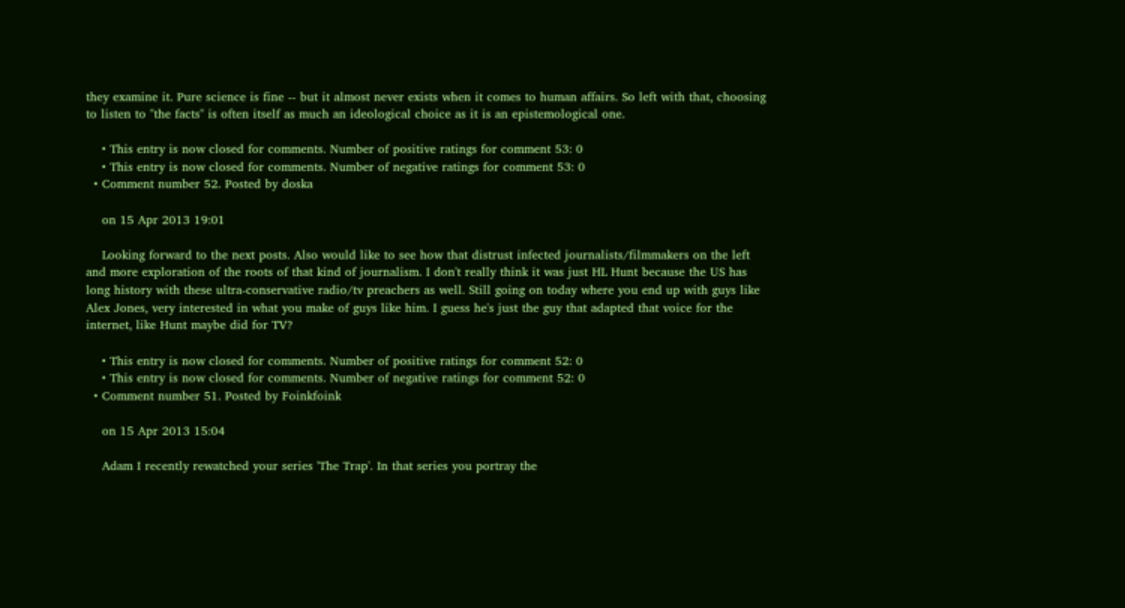they examine it. Pure science is fine -- but it almost never exists when it comes to human affairs. So left with that, choosing to listen to "the facts" is often itself as much an ideological choice as it is an epistemological one.

    • This entry is now closed for comments. Number of positive ratings for comment 53: 0
    • This entry is now closed for comments. Number of negative ratings for comment 53: 0
  • Comment number 52. Posted by doska

    on 15 Apr 2013 19:01

    Looking forward to the next posts. Also would like to see how that distrust infected journalists/filmmakers on the left and more exploration of the roots of that kind of journalism. I don't really think it was just HL Hunt because the US has long history with these ultra-conservative radio/tv preachers as well. Still going on today where you end up with guys like Alex Jones, very interested in what you make of guys like him. I guess he's just the guy that adapted that voice for the internet, like Hunt maybe did for TV?

    • This entry is now closed for comments. Number of positive ratings for comment 52: 0
    • This entry is now closed for comments. Number of negative ratings for comment 52: 0
  • Comment number 51. Posted by Foinkfoink

    on 15 Apr 2013 15:04

    Adam I recently rewatched your series 'The Trap'. In that series you portray the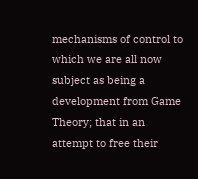mechanisms of control to which we are all now subject as being a development from Game Theory; that in an attempt to free their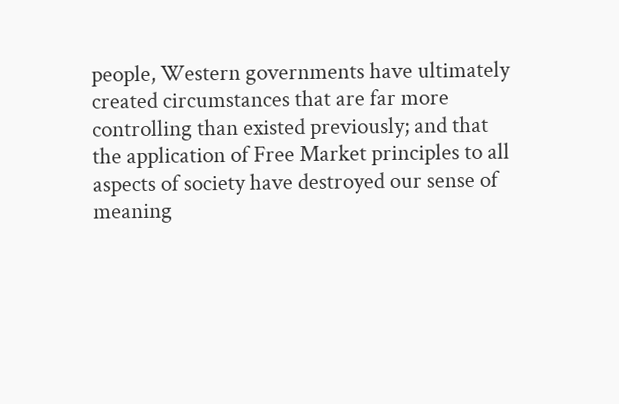people, Western governments have ultimately created circumstances that are far more controlling than existed previously; and that the application of Free Market principles to all aspects of society have destroyed our sense of meaning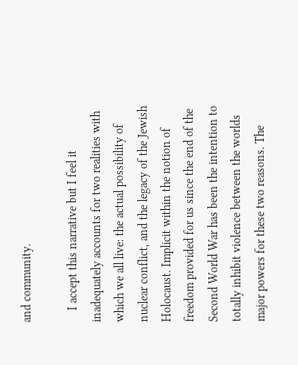and community.

    I accept this narrative but I feel it inadequately accounts for two realities with which we all live: the actual possibility of nuclear conflict, and the legacy of the Jewish Holocaust. Implicit within the notion of freedom provided for us since the end of the Second World War has been the intention to totally inhibit violence between the worlds major powers for these two reasons. The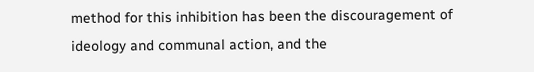method for this inhibition has been the discouragement of ideology and communal action, and the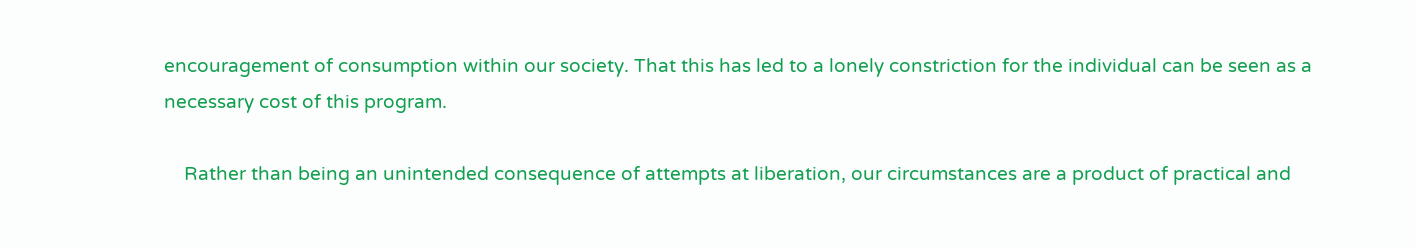encouragement of consumption within our society. That this has led to a lonely constriction for the individual can be seen as a necessary cost of this program.

    Rather than being an unintended consequence of attempts at liberation, our circumstances are a product of practical and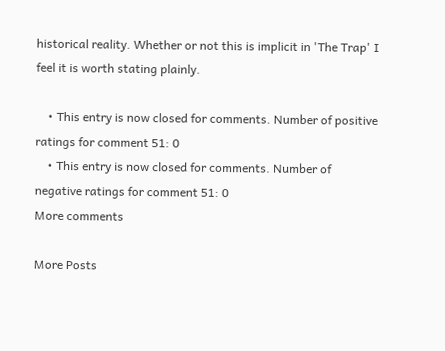historical reality. Whether or not this is implicit in 'The Trap' I feel it is worth stating plainly.

    • This entry is now closed for comments. Number of positive ratings for comment 51: 0
    • This entry is now closed for comments. Number of negative ratings for comment 51: 0
More comments

More Posts